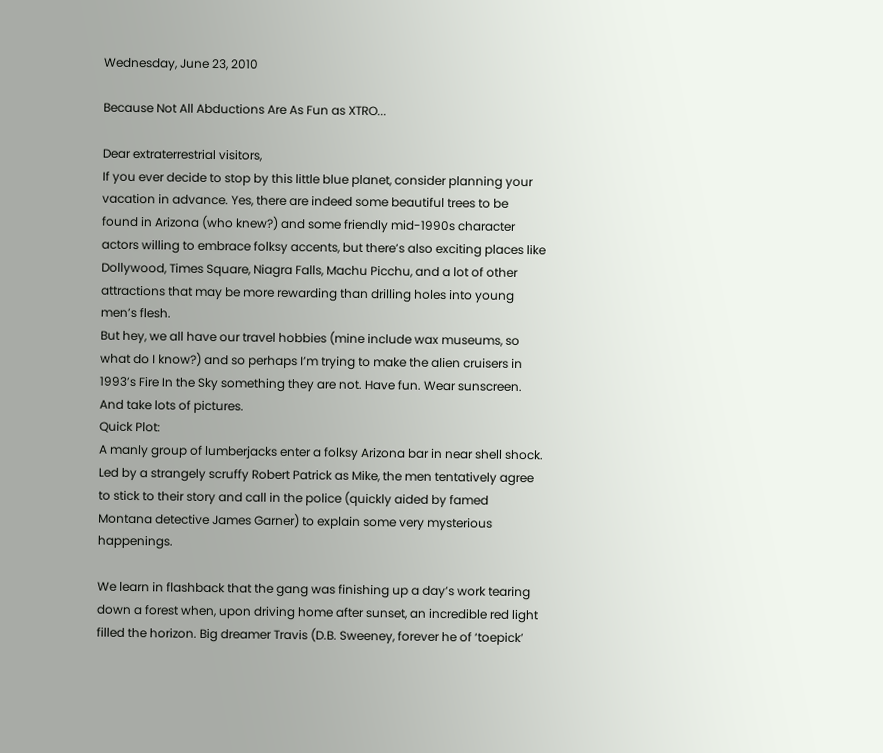Wednesday, June 23, 2010

Because Not All Abductions Are As Fun as XTRO...

Dear extraterrestrial visitors,
If you ever decide to stop by this little blue planet, consider planning your vacation in advance. Yes, there are indeed some beautiful trees to be found in Arizona (who knew?) and some friendly mid-1990s character actors willing to embrace folksy accents, but there’s also exciting places like Dollywood, Times Square, Niagra Falls, Machu Picchu, and a lot of other attractions that may be more rewarding than drilling holes into young men’s flesh.
But hey, we all have our travel hobbies (mine include wax museums, so what do I know?) and so perhaps I’m trying to make the alien cruisers in 1993’s Fire In the Sky something they are not. Have fun. Wear sunscreen. And take lots of pictures.
Quick Plot:
A manly group of lumberjacks enter a folksy Arizona bar in near shell shock. Led by a strangely scruffy Robert Patrick as Mike, the men tentatively agree to stick to their story and call in the police (quickly aided by famed Montana detective James Garner) to explain some very mysterious happenings.

We learn in flashback that the gang was finishing up a day’s work tearing down a forest when, upon driving home after sunset, an incredible red light filled the horizon. Big dreamer Travis (D.B. Sweeney, forever he of ‘toepick’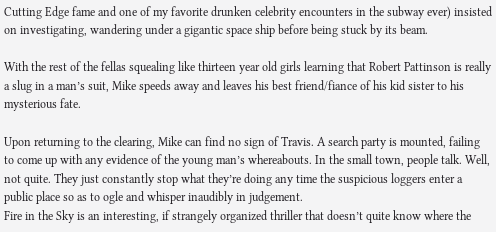Cutting Edge fame and one of my favorite drunken celebrity encounters in the subway ever) insisted on investigating, wandering under a gigantic space ship before being stuck by its beam.

With the rest of the fellas squealing like thirteen year old girls learning that Robert Pattinson is really a slug in a man’s suit, Mike speeds away and leaves his best friend/fiance of his kid sister to his mysterious fate.

Upon returning to the clearing, Mike can find no sign of Travis. A search party is mounted, failing to come up with any evidence of the young man’s whereabouts. In the small town, people talk. Well, not quite. They just constantly stop what they’re doing any time the suspicious loggers enter a public place so as to ogle and whisper inaudibly in judgement.
Fire in the Sky is an interesting, if strangely organized thriller that doesn’t quite know where the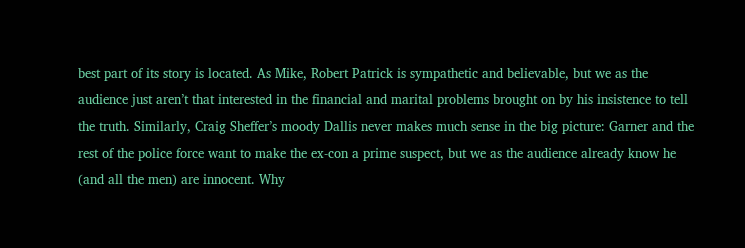best part of its story is located. As Mike, Robert Patrick is sympathetic and believable, but we as the audience just aren’t that interested in the financial and marital problems brought on by his insistence to tell the truth. Similarly, Craig Sheffer’s moody Dallis never makes much sense in the big picture: Garner and the rest of the police force want to make the ex-con a prime suspect, but we as the audience already know he (and all the men) are innocent. Why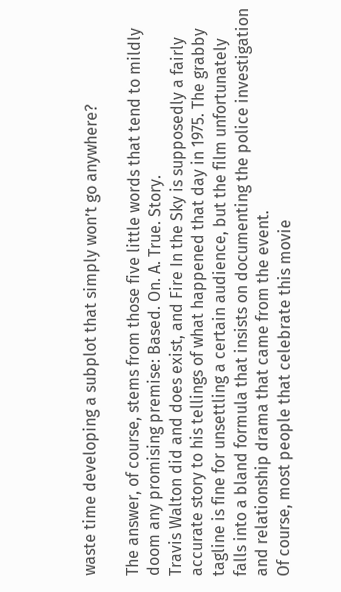waste time developing a subplot that simply won’t go anywhere?

The answer, of course, stems from those five little words that tend to mildly doom any promising premise: Based. On. A. True. Story.
Travis Walton did and does exist, and Fire In the Sky is supposedly a fairly accurate story to his tellings of what happened that day in 1975. The grabby tagline is fine for unsettling a certain audience, but the film unfortunately falls into a bland formula that insists on documenting the police investigation and relationship drama that came from the event.
Of course, most people that celebrate this movie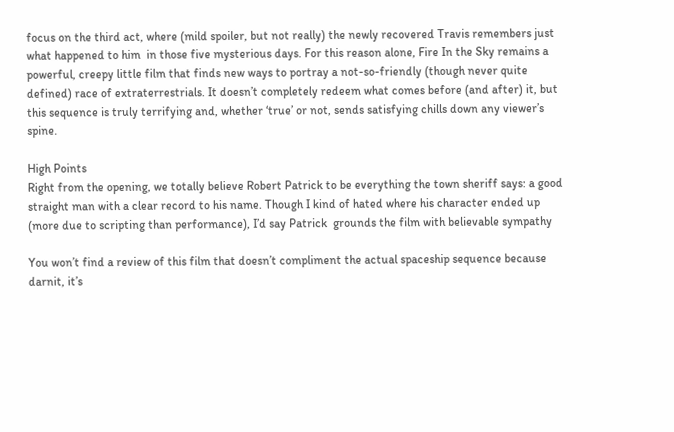focus on the third act, where (mild spoiler, but not really) the newly recovered Travis remembers just what happened to him  in those five mysterious days. For this reason alone, Fire In the Sky remains a powerful, creepy little film that finds new ways to portray a not-so-friendly (though never quite defined) race of extraterrestrials. It doesn’t completely redeem what comes before (and after) it, but this sequence is truly terrifying and, whether ‘true’ or not, sends satisfying chills down any viewer’s spine.

High Points
Right from the opening, we totally believe Robert Patrick to be everything the town sheriff says: a good straight man with a clear record to his name. Though I kind of hated where his character ended up (more due to scripting than performance), I’d say Patrick  grounds the film with believable sympathy

You won’t find a review of this film that doesn’t compliment the actual spaceship sequence because darnit, it’s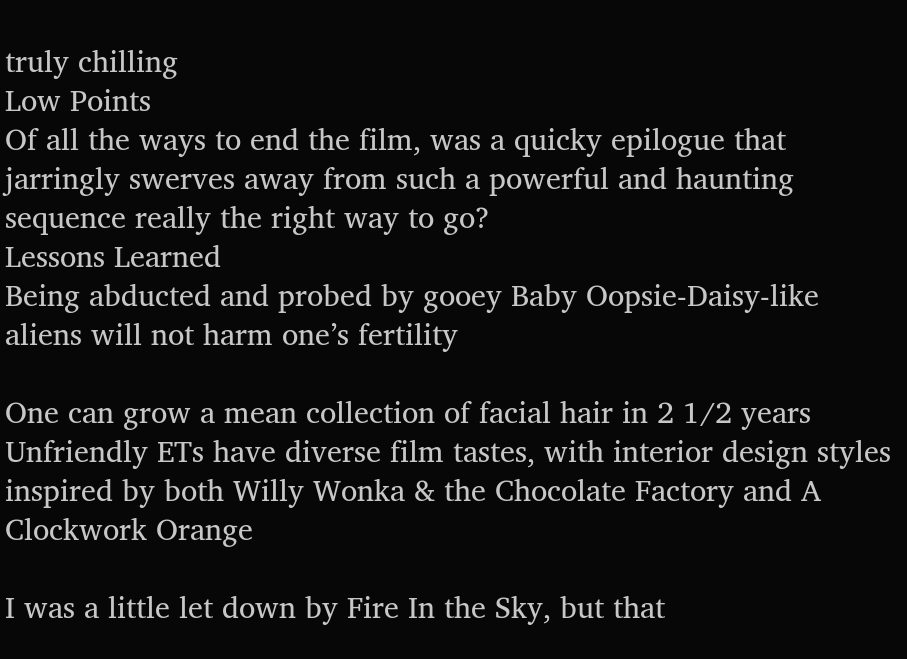truly chilling
Low Points
Of all the ways to end the film, was a quicky epilogue that jarringly swerves away from such a powerful and haunting sequence really the right way to go?
Lessons Learned
Being abducted and probed by gooey Baby Oopsie-Daisy-like aliens will not harm one’s fertility

One can grow a mean collection of facial hair in 2 1/2 years
Unfriendly ETs have diverse film tastes, with interior design styles inspired by both Willy Wonka & the Chocolate Factory and A Clockwork Orange

I was a little let down by Fire In the Sky, but that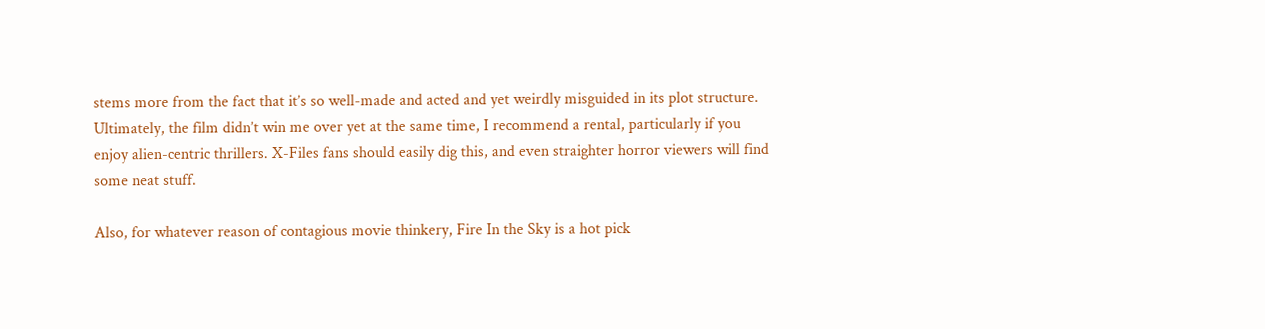stems more from the fact that it’s so well-made and acted and yet weirdly misguided in its plot structure. Ultimately, the film didn’t win me over yet at the same time, I recommend a rental, particularly if you enjoy alien-centric thrillers. X-Files fans should easily dig this, and even straighter horror viewers will find some neat stuff.

Also, for whatever reason of contagious movie thinkery, Fire In the Sky is a hot pick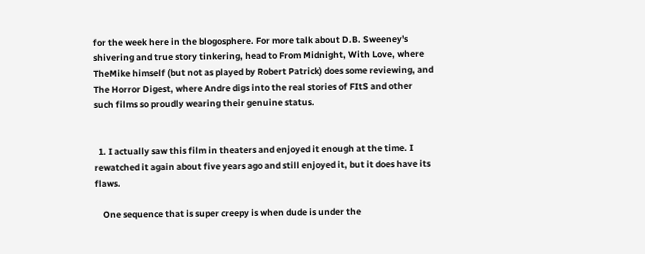for the week here in the blogosphere. For more talk about D.B. Sweeney's shivering and true story tinkering, head to From Midnight, With Love, where TheMike himself (but not as played by Robert Patrick) does some reviewing, and The Horror Digest, where Andre digs into the real stories of FItS and other such films so proudly wearing their genuine status.


  1. I actually saw this film in theaters and enjoyed it enough at the time. I rewatched it again about five years ago and still enjoyed it, but it does have its flaws.

    One sequence that is super creepy is when dude is under the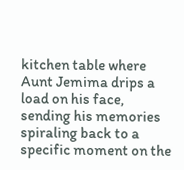kitchen table where Aunt Jemima drips a load on his face, sending his memories spiraling back to a specific moment on the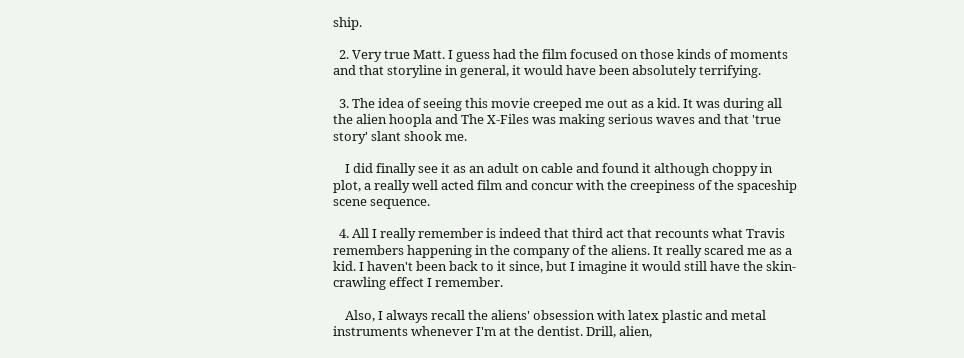ship.

  2. Very true Matt. I guess had the film focused on those kinds of moments and that storyline in general, it would have been absolutely terrifying.

  3. The idea of seeing this movie creeped me out as a kid. It was during all the alien hoopla and The X-Files was making serious waves and that 'true story' slant shook me.

    I did finally see it as an adult on cable and found it although choppy in plot, a really well acted film and concur with the creepiness of the spaceship scene sequence.

  4. All I really remember is indeed that third act that recounts what Travis remembers happening in the company of the aliens. It really scared me as a kid. I haven't been back to it since, but I imagine it would still have the skin-crawling effect I remember.

    Also, I always recall the aliens' obsession with latex plastic and metal instruments whenever I'm at the dentist. Drill, alien,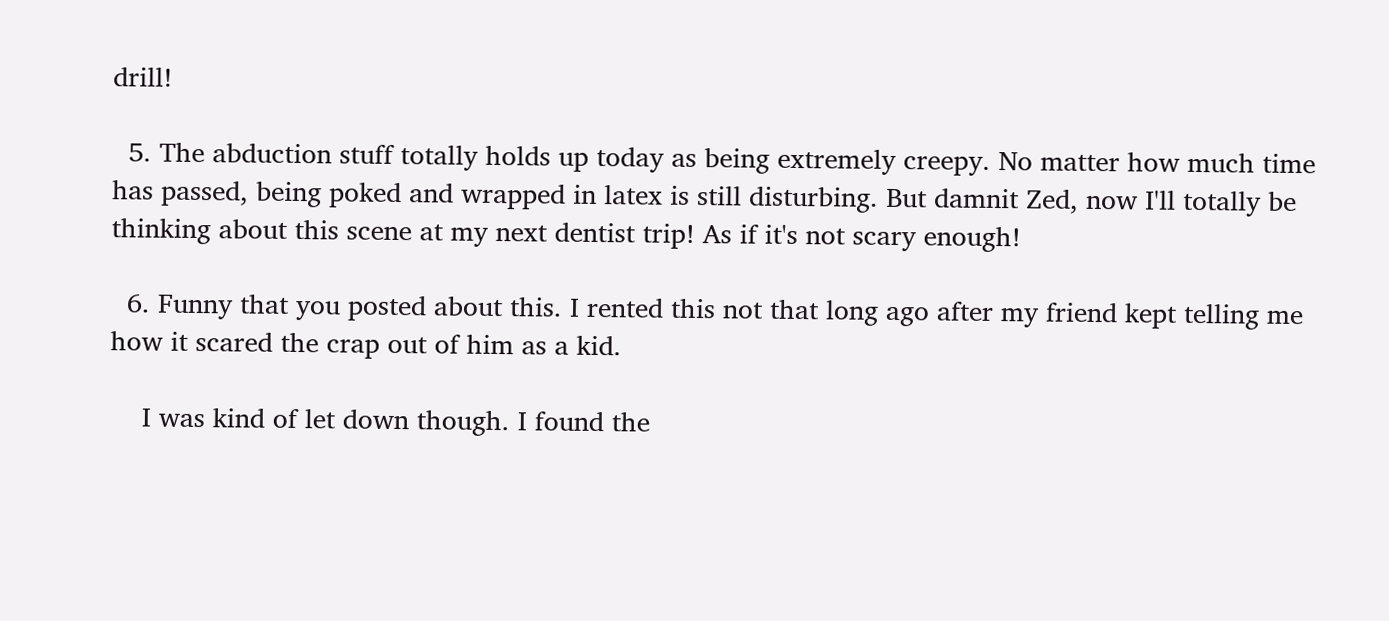drill!

  5. The abduction stuff totally holds up today as being extremely creepy. No matter how much time has passed, being poked and wrapped in latex is still disturbing. But damnit Zed, now I'll totally be thinking about this scene at my next dentist trip! As if it's not scary enough!

  6. Funny that you posted about this. I rented this not that long ago after my friend kept telling me how it scared the crap out of him as a kid.

    I was kind of let down though. I found the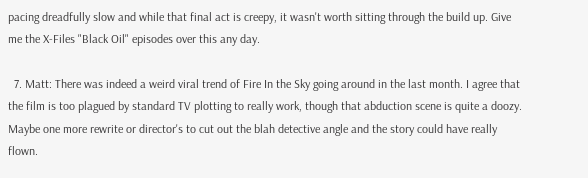pacing dreadfully slow and while that final act is creepy, it wasn't worth sitting through the build up. Give me the X-Files "Black Oil" episodes over this any day.

  7. Matt: There was indeed a weird viral trend of Fire In the Sky going around in the last month. I agree that the film is too plagued by standard TV plotting to really work, though that abduction scene is quite a doozy. Maybe one more rewrite or director's to cut out the blah detective angle and the story could have really flown.